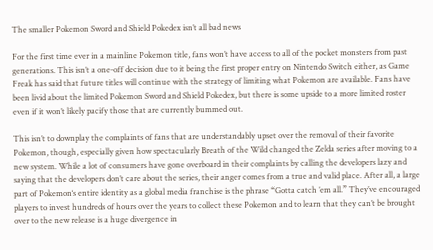The smaller Pokemon Sword and Shield Pokedex isn’t all bad news

For the first time ever in a mainline Pokemon title, fans won’t have access to all of the pocket monsters from past generations. This isn’t a one-off decision due to it being the first proper entry on Nintendo Switch either, as Game Freak has said that future titles will continue with the strategy of limiting what Pokemon are available. Fans have been livid about the limited Pokemon Sword and Shield Pokedex, but there is some upside to a more limited roster even if it won’t likely pacify those that are currently bummed out.

This isn’t to downplay the complaints of fans that are understandably upset over the removal of their favorite Pokemon, though, especially given how spectacularly Breath of the Wild changed the Zelda series after moving to a new system. While a lot of consumers have gone overboard in their complaints by calling the developers lazy and saying that the developers don’t care about the series, their anger comes from a true and valid place. After all, a large part of Pokemon‘s entire identity as a global media franchise is the phrase “Gotta catch ’em all.” They’ve encouraged players to invest hundreds of hours over the years to collect these Pokemon and to learn that they can’t be brought over to the new release is a huge divergence in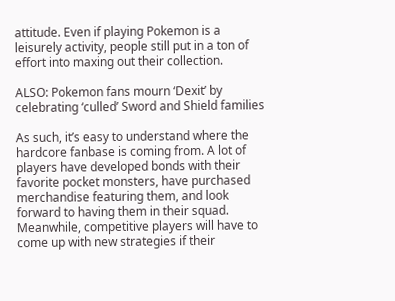attitude. Even if playing Pokemon is a leisurely activity, people still put in a ton of effort into maxing out their collection.

ALSO: Pokemon fans mourn ‘Dexit’ by celebrating ‘culled’ Sword and Shield families

As such, it’s easy to understand where the hardcore fanbase is coming from. A lot of players have developed bonds with their favorite pocket monsters, have purchased merchandise featuring them, and look forward to having them in their squad. Meanwhile, competitive players will have to come up with new strategies if their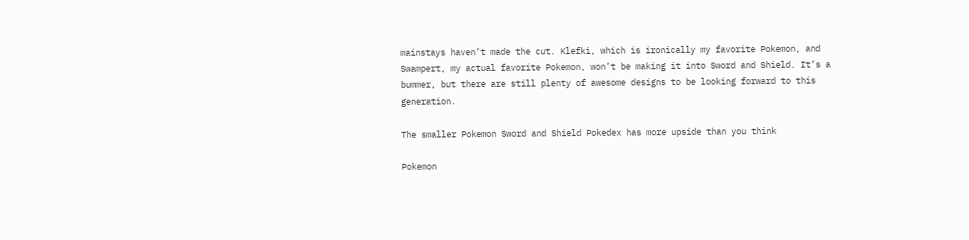mainstays haven’t made the cut. Klefki, which is ironically my favorite Pokemon, and Swampert, my actual favorite Pokemon, won’t be making it into Sword and Shield. It’s a bummer, but there are still plenty of awesome designs to be looking forward to this generation.

The smaller Pokemon Sword and Shield Pokedex has more upside than you think

Pokemon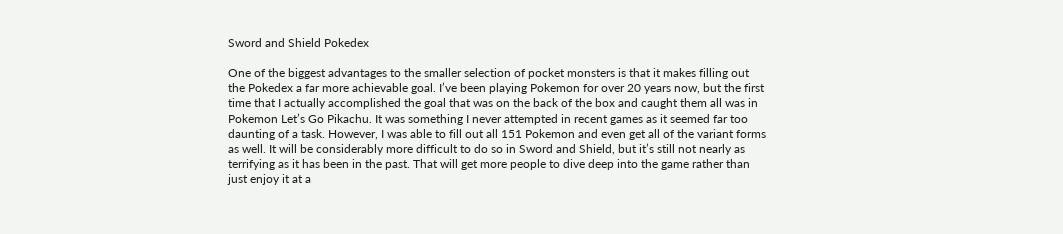Sword and Shield Pokedex

One of the biggest advantages to the smaller selection of pocket monsters is that it makes filling out the Pokedex a far more achievable goal. I’ve been playing Pokemon for over 20 years now, but the first time that I actually accomplished the goal that was on the back of the box and caught them all was in Pokemon Let’s Go Pikachu. It was something I never attempted in recent games as it seemed far too daunting of a task. However, I was able to fill out all 151 Pokemon and even get all of the variant forms as well. It will be considerably more difficult to do so in Sword and Shield, but it’s still not nearly as terrifying as it has been in the past. That will get more people to dive deep into the game rather than just enjoy it at a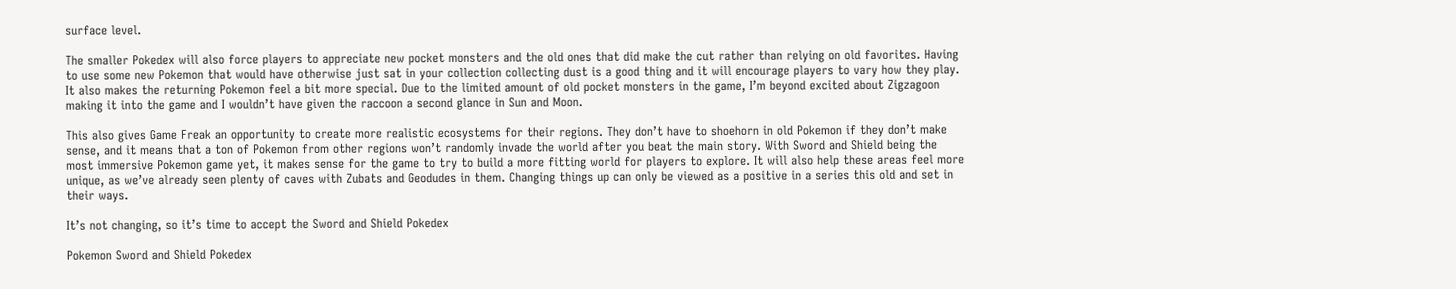surface level.

The smaller Pokedex will also force players to appreciate new pocket monsters and the old ones that did make the cut rather than relying on old favorites. Having to use some new Pokemon that would have otherwise just sat in your collection collecting dust is a good thing and it will encourage players to vary how they play. It also makes the returning Pokemon feel a bit more special. Due to the limited amount of old pocket monsters in the game, I’m beyond excited about Zigzagoon making it into the game and I wouldn’t have given the raccoon a second glance in Sun and Moon.

This also gives Game Freak an opportunity to create more realistic ecosystems for their regions. They don’t have to shoehorn in old Pokemon if they don’t make sense, and it means that a ton of Pokemon from other regions won’t randomly invade the world after you beat the main story. With Sword and Shield being the most immersive Pokemon game yet, it makes sense for the game to try to build a more fitting world for players to explore. It will also help these areas feel more unique, as we’ve already seen plenty of caves with Zubats and Geodudes in them. Changing things up can only be viewed as a positive in a series this old and set in their ways.

It’s not changing, so it’s time to accept the Sword and Shield Pokedex

Pokemon Sword and Shield Pokedex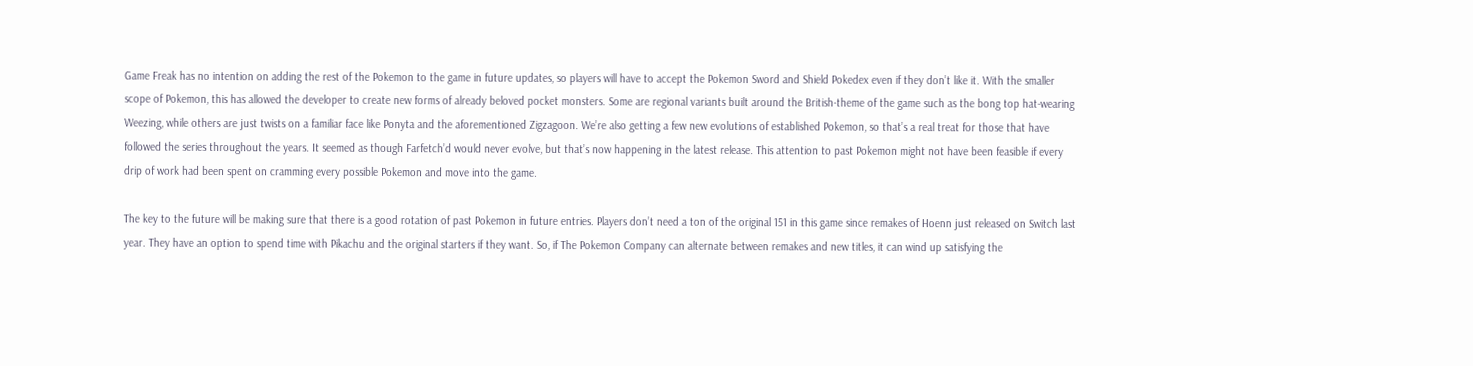Game Freak has no intention on adding the rest of the Pokemon to the game in future updates, so players will have to accept the Pokemon Sword and Shield Pokedex even if they don’t like it. With the smaller scope of Pokemon, this has allowed the developer to create new forms of already beloved pocket monsters. Some are regional variants built around the British-theme of the game such as the bong top hat-wearing Weezing, while others are just twists on a familiar face like Ponyta and the aforementioned Zigzagoon. We’re also getting a few new evolutions of established Pokemon, so that’s a real treat for those that have followed the series throughout the years. It seemed as though Farfetch’d would never evolve, but that’s now happening in the latest release. This attention to past Pokemon might not have been feasible if every drip of work had been spent on cramming every possible Pokemon and move into the game.

The key to the future will be making sure that there is a good rotation of past Pokemon in future entries. Players don’t need a ton of the original 151 in this game since remakes of Hoenn just released on Switch last year. They have an option to spend time with Pikachu and the original starters if they want. So, if The Pokemon Company can alternate between remakes and new titles, it can wind up satisfying the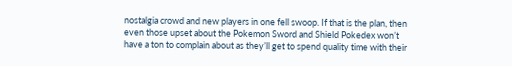nostalgia crowd and new players in one fell swoop. If that is the plan, then even those upset about the Pokemon Sword and Shield Pokedex won’t have a ton to complain about as they’ll get to spend quality time with their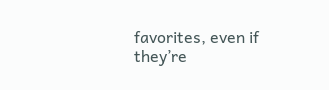favorites, even if they’re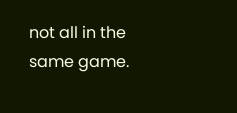not all in the same game.